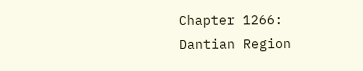Chapter 1266: Dantian Region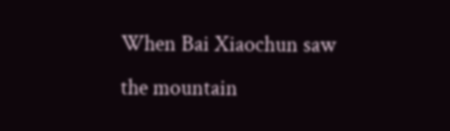When Bai Xiaochun saw the mountain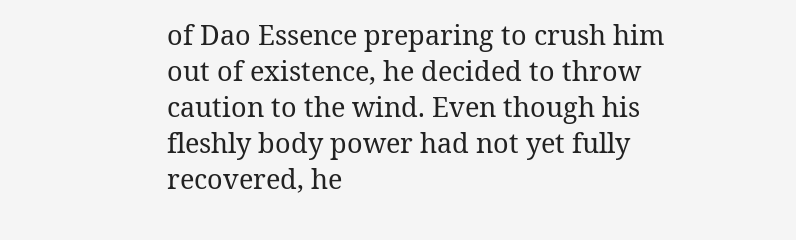of Dao Essence preparing to crush him out of existence, he decided to throw caution to the wind. Even though his fleshly body power had not yet fully recovered, he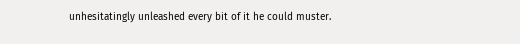unhesitatingly unleashed every bit of it he could muster.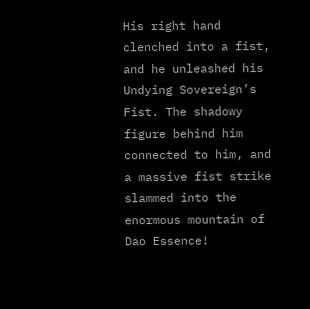His right hand clenched into a fist, and he unleashed his Undying Sovereign’s Fist. The shadowy figure behind him connected to him, and a massive fist strike slammed into the enormous mountain of Dao Essence!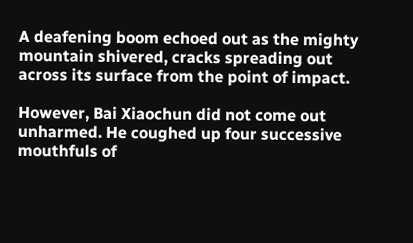A deafening boom echoed out as the mighty mountain shivered, cracks spreading out across its surface from the point of impact.

However, Bai Xiaochun did not come out unharmed. He coughed up four successive mouthfuls of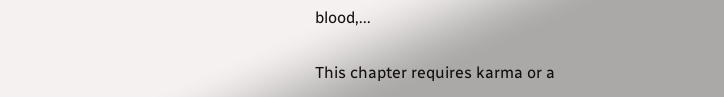blood,...

This chapter requires karma or a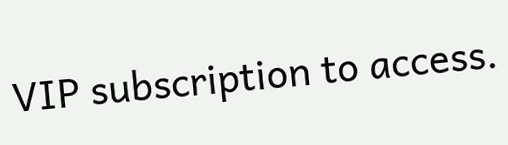VIP subscription to access.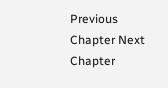Previous Chapter Next Chapter